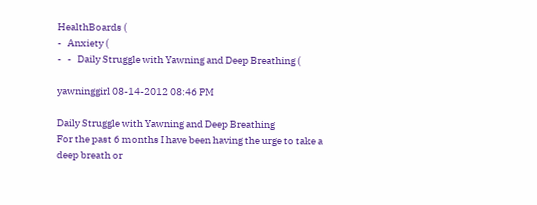HealthBoards (
-   Anxiety (
-   -   Daily Struggle with Yawning and Deep Breathing (

yawninggirl 08-14-2012 08:46 PM

Daily Struggle with Yawning and Deep Breathing
For the past 6 months I have been having the urge to take a deep breath or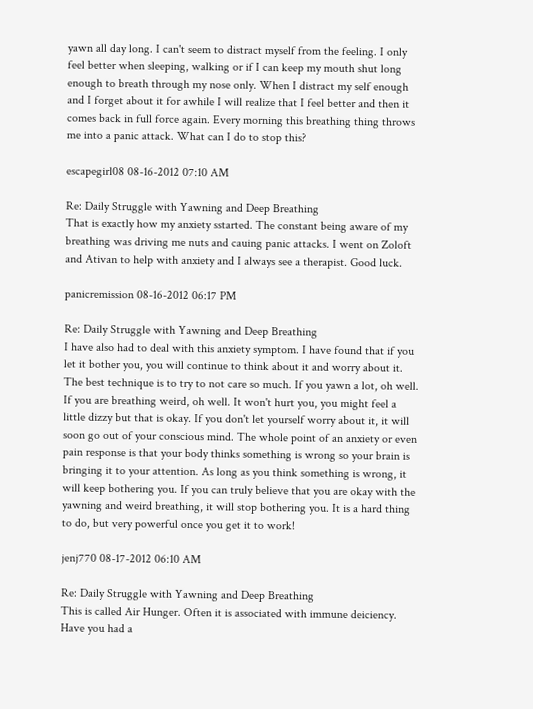yawn all day long. I can't seem to distract myself from the feeling. I only feel better when sleeping, walking or if I can keep my mouth shut long enough to breath through my nose only. When I distract my self enough and I forget about it for awhile I will realize that I feel better and then it comes back in full force again. Every morning this breathing thing throws me into a panic attack. What can I do to stop this?

escapegirl08 08-16-2012 07:10 AM

Re: Daily Struggle with Yawning and Deep Breathing
That is exactly how my anxiety sstarted. The constant being aware of my breathing was driving me nuts and cauing panic attacks. I went on Zoloft and Ativan to help with anxiety and I always see a therapist. Good luck.

panicremission 08-16-2012 06:17 PM

Re: Daily Struggle with Yawning and Deep Breathing
I have also had to deal with this anxiety symptom. I have found that if you let it bother you, you will continue to think about it and worry about it. The best technique is to try to not care so much. If you yawn a lot, oh well. If you are breathing weird, oh well. It won't hurt you, you might feel a little dizzy but that is okay. If you don't let yourself worry about it, it will soon go out of your conscious mind. The whole point of an anxiety or even pain response is that your body thinks something is wrong so your brain is bringing it to your attention. As long as you think something is wrong, it will keep bothering you. If you can truly believe that you are okay with the yawning and weird breathing, it will stop bothering you. It is a hard thing to do, but very powerful once you get it to work!

jenj770 08-17-2012 06:10 AM

Re: Daily Struggle with Yawning and Deep Breathing
This is called Air Hunger. Often it is associated with immune deiciency. Have you had a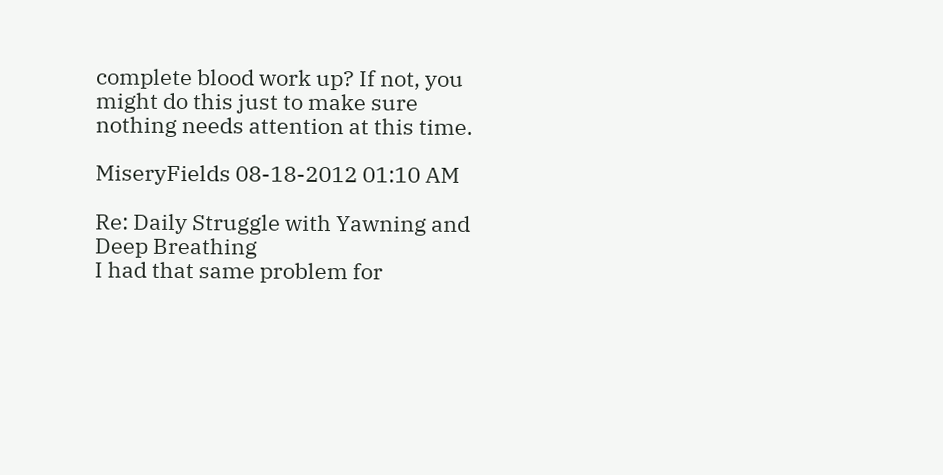complete blood work up? If not, you might do this just to make sure nothing needs attention at this time.

MiseryFields 08-18-2012 01:10 AM

Re: Daily Struggle with Yawning and Deep Breathing
I had that same problem for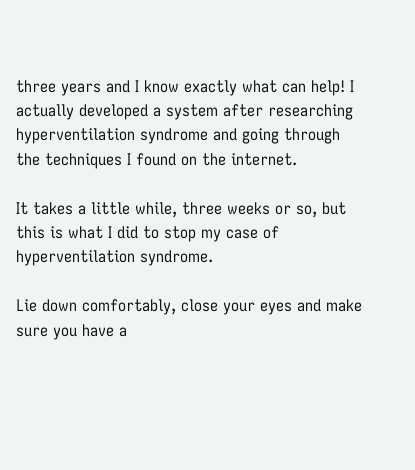three years and I know exactly what can help! I actually developed a system after researching hyperventilation syndrome and going through the techniques I found on the internet.

It takes a little while, three weeks or so, but this is what I did to stop my case of hyperventilation syndrome.

Lie down comfortably, close your eyes and make sure you have a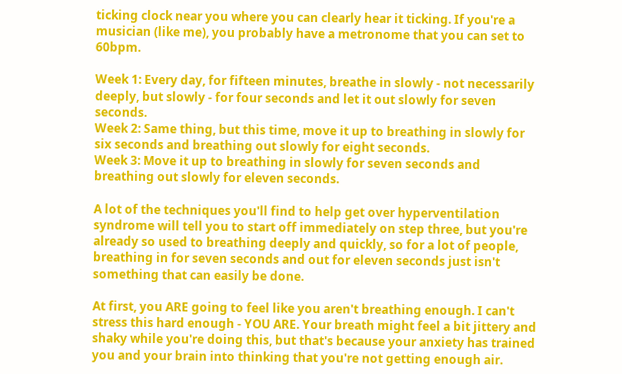ticking clock near you where you can clearly hear it ticking. If you're a musician (like me), you probably have a metronome that you can set to 60bpm.

Week 1: Every day, for fifteen minutes, breathe in slowly - not necessarily deeply, but slowly - for four seconds and let it out slowly for seven seconds.
Week 2: Same thing, but this time, move it up to breathing in slowly for six seconds and breathing out slowly for eight seconds.
Week 3: Move it up to breathing in slowly for seven seconds and breathing out slowly for eleven seconds.

A lot of the techniques you'll find to help get over hyperventilation syndrome will tell you to start off immediately on step three, but you're already so used to breathing deeply and quickly, so for a lot of people, breathing in for seven seconds and out for eleven seconds just isn't something that can easily be done.

At first, you ARE going to feel like you aren't breathing enough. I can't stress this hard enough - YOU ARE. Your breath might feel a bit jittery and shaky while you're doing this, but that's because your anxiety has trained you and your brain into thinking that you're not getting enough air.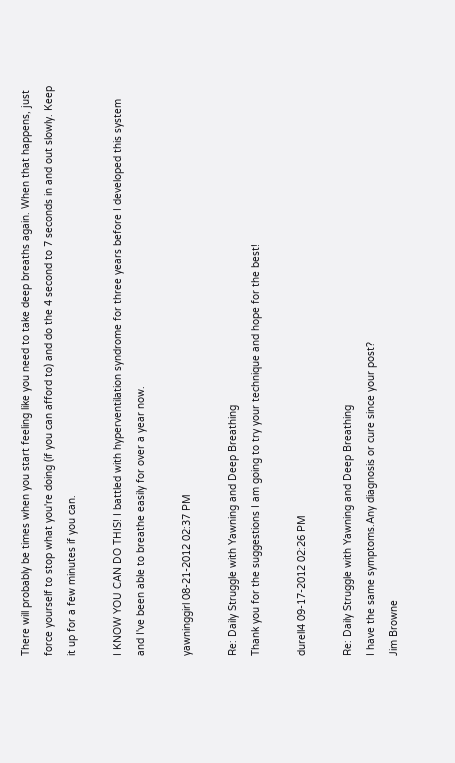There will probably be times when you start feeling like you need to take deep breaths again. When that happens, just force yourself to stop what you're doing (if you can afford to) and do the 4 second to 7 seconds in and out slowly. Keep it up for a few minutes if you can.

I KNOW YOU CAN DO THIS! I battled with hyperventilation syndrome for three years before I developed this system and I've been able to breathe easily for over a year now.

yawninggirl 08-21-2012 02:37 PM

Re: Daily Struggle with Yawning and Deep Breathing
Thank you for the suggestions I am going to try your technique and hope for the best!

durell4 09-17-2012 02:26 PM

Re: Daily Struggle with Yawning and Deep Breathing
I have the same symptoms.Any diagnosis or cure since your post?
Jim Browne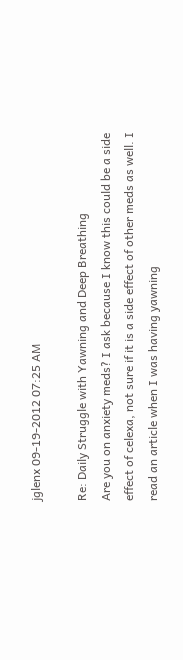jglenx 09-19-2012 07:25 AM

Re: Daily Struggle with Yawning and Deep Breathing
Are you on anxiety meds? I ask because I know this could be a side effect of celexa, not sure if it is a side effect of other meds as well. I read an article when I was having yawning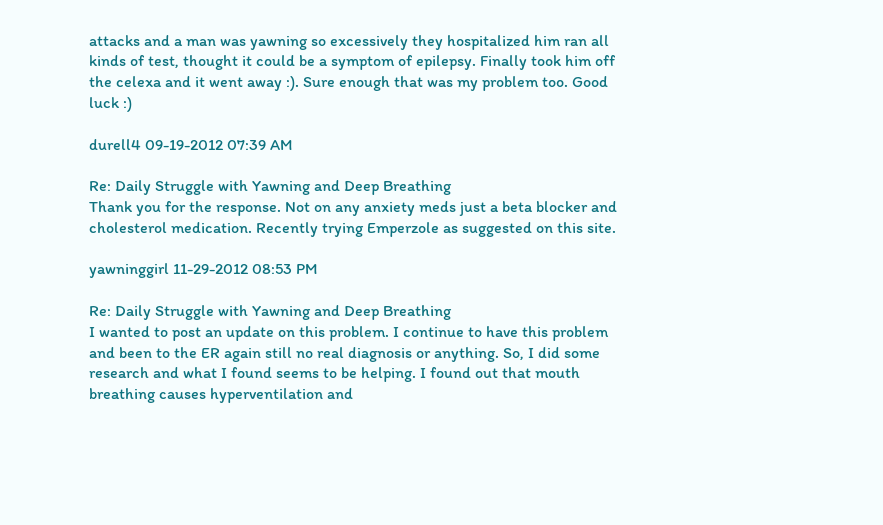attacks and a man was yawning so excessively they hospitalized him ran all kinds of test, thought it could be a symptom of epilepsy. Finally took him off the celexa and it went away :). Sure enough that was my problem too. Good luck :)

durell4 09-19-2012 07:39 AM

Re: Daily Struggle with Yawning and Deep Breathing
Thank you for the response. Not on any anxiety meds just a beta blocker and cholesterol medication. Recently trying Emperzole as suggested on this site.

yawninggirl 11-29-2012 08:53 PM

Re: Daily Struggle with Yawning and Deep Breathing
I wanted to post an update on this problem. I continue to have this problem and been to the ER again still no real diagnosis or anything. So, I did some research and what I found seems to be helping. I found out that mouth breathing causes hyperventilation and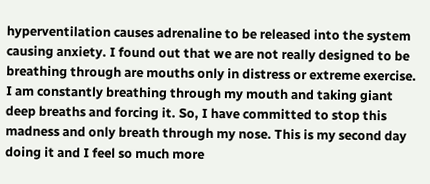hyperventilation causes adrenaline to be released into the system causing anxiety. I found out that we are not really designed to be breathing through are mouths only in distress or extreme exercise. I am constantly breathing through my mouth and taking giant deep breaths and forcing it. So, I have committed to stop this madness and only breath through my nose. This is my second day doing it and I feel so much more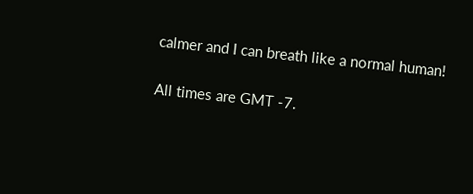calmer and I can breath like a normal human!

All times are GMT -7.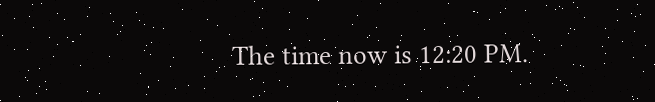The time now is 12:20 PM.